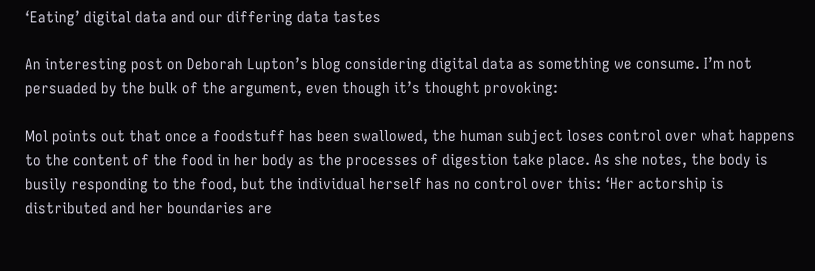‘Eating’ digital data and our differing data tastes

An interesting post on Deborah Lupton’s blog considering digital data as something we consume. I’m not persuaded by the bulk of the argument, even though it’s thought provoking:

Mol points out that once a foodstuff has been swallowed, the human subject loses control over what happens to the content of the food in her body as the processes of digestion take place. As she notes, the body is busily responding to the food, but the individual herself has no control over this: ‘Her actorship is distributed and her boundaries are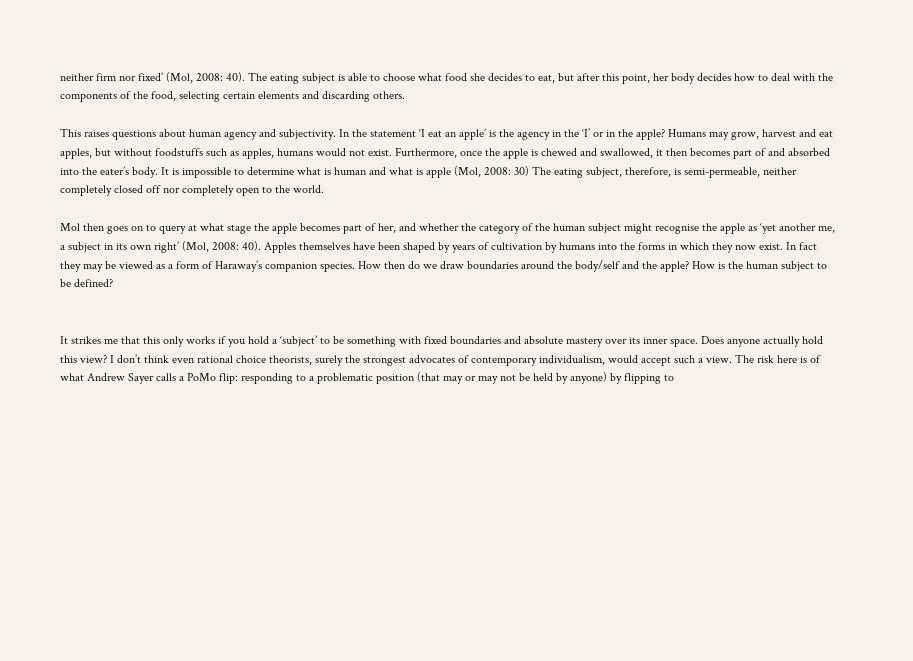neither firm nor fixed’ (Mol, 2008: 40). The eating subject is able to choose what food she decides to eat, but after this point, her body decides how to deal with the components of the food, selecting certain elements and discarding others.

This raises questions about human agency and subjectivity. In the statement ‘I eat an apple’ is the agency in the ‘I’ or in the apple? Humans may grow, harvest and eat apples, but without foodstuffs such as apples, humans would not exist. Furthermore, once the apple is chewed and swallowed, it then becomes part of and absorbed into the eater’s body. It is impossible to determine what is human and what is apple (Mol, 2008: 30) The eating subject, therefore, is semi-permeable, neither completely closed off nor completely open to the world.

Mol then goes on to query at what stage the apple becomes part of her, and whether the category of the human subject might recognise the apple as ‘yet another me, a subject in its own right’ (Mol, 2008: 40). Apples themselves have been shaped by years of cultivation by humans into the forms in which they now exist. In fact they may be viewed as a form of Haraway’s companion species. How then do we draw boundaries around the body/self and the apple? How is the human subject to be defined?


It strikes me that this only works if you hold a ‘subject’ to be something with fixed boundaries and absolute mastery over its inner space. Does anyone actually hold this view? I don’t think even rational choice theorists, surely the strongest advocates of contemporary individualism, would accept such a view. The risk here is of what Andrew Sayer calls a PoMo flip: responding to a problematic position (that may or may not be held by anyone) by flipping to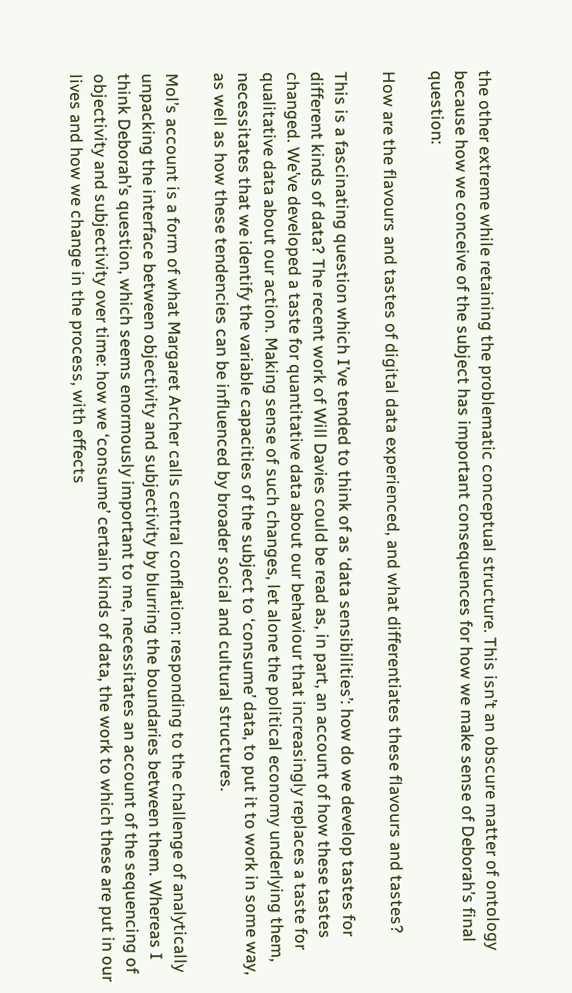the other extreme while retaining the problematic conceptual structure. This isn’t an obscure matter of ontology because how we conceive of the subject has important consequences for how we make sense of Deborah’s final question:

How are the flavours and tastes of digital data experienced, and what differentiates these flavours and tastes?

This is a fascinating question which I’ve tended to think of as ‘data sensibilities’: how do we develop tastes for different kinds of data? The recent work of Will Davies could be read as, in part, an account of how these tastes changed. We’ve developed a taste for quantitative data about our behaviour that increasingly replaces a taste for qualitative data about our action. Making sense of such changes, let alone the political economy underlying them, necessitates that we identify the variable capacities of the subject to ‘consume’ data, to put it to work in some way, as well as how these tendencies can be influenced by broader social and cultural structures.

Mol’s account is a form of what Margaret Archer calls central conflation: responding to the challenge of analytically unpacking the interface between objectivity and subjectivity by blurring the boundaries between them. Whereas I think Deborah’s question, which seems enormously important to me, necessitates an account of the sequencing of objectivity and subjectivity over time: how we ‘consume’ certain kinds of data, the work to which these are put in our lives and how we change in the process, with effects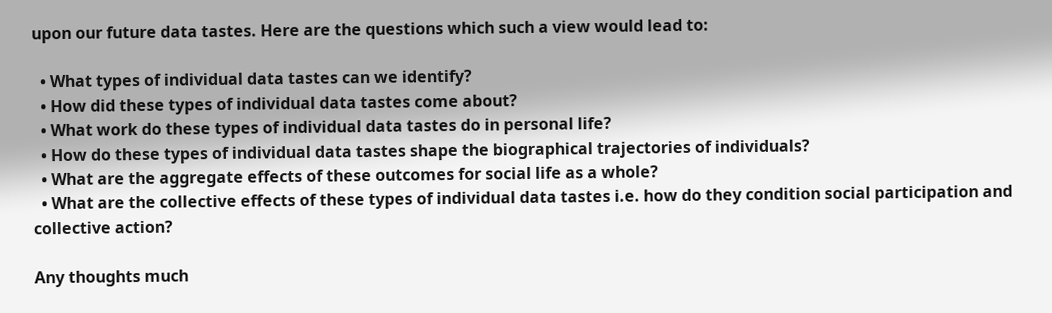upon our future data tastes. Here are the questions which such a view would lead to:

  • What types of individual data tastes can we identify?
  • How did these types of individual data tastes come about?
  • What work do these types of individual data tastes do in personal life?
  • How do these types of individual data tastes shape the biographical trajectories of individuals?
  • What are the aggregate effects of these outcomes for social life as a whole?
  • What are the collective effects of these types of individual data tastes i.e. how do they condition social participation and collective action?

Any thoughts much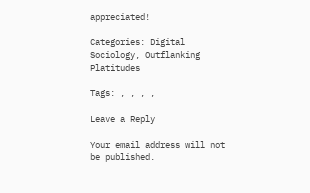appreciated!

Categories: Digital Sociology, Outflanking Platitudes

Tags: , , , ,

Leave a Reply

Your email address will not be published.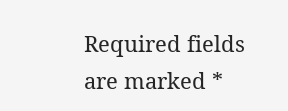Required fields are marked *